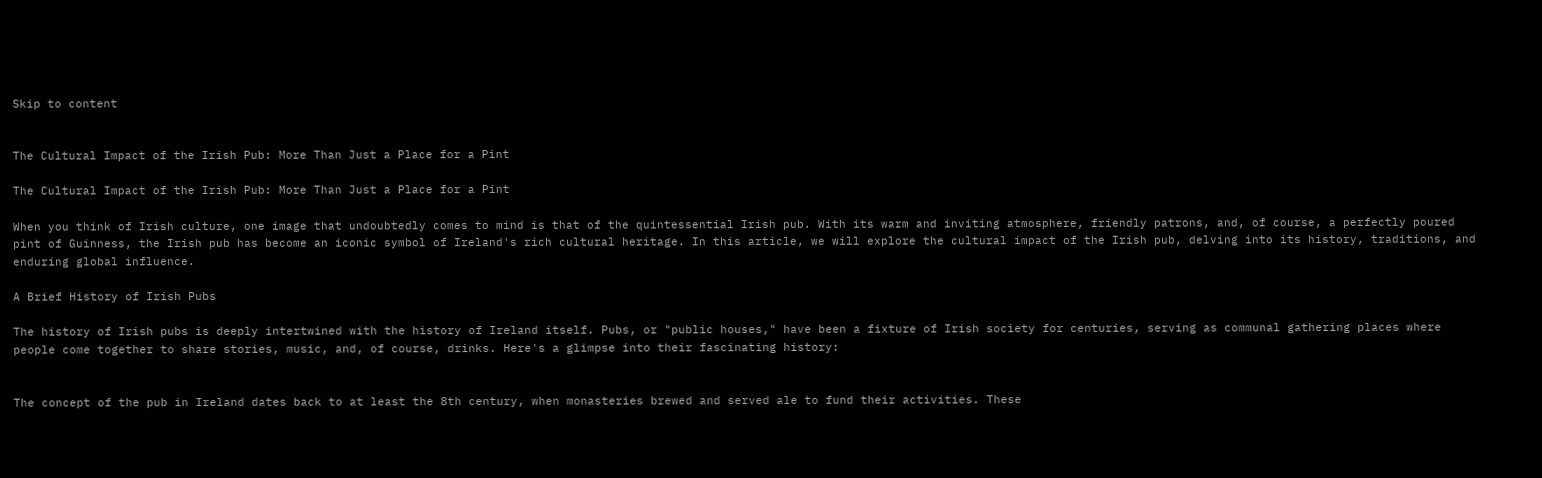Skip to content


The Cultural Impact of the Irish Pub: More Than Just a Place for a Pint

The Cultural Impact of the Irish Pub: More Than Just a Place for a Pint

When you think of Irish culture, one image that undoubtedly comes to mind is that of the quintessential Irish pub. With its warm and inviting atmosphere, friendly patrons, and, of course, a perfectly poured pint of Guinness, the Irish pub has become an iconic symbol of Ireland's rich cultural heritage. In this article, we will explore the cultural impact of the Irish pub, delving into its history, traditions, and enduring global influence.

A Brief History of Irish Pubs

The history of Irish pubs is deeply intertwined with the history of Ireland itself. Pubs, or "public houses," have been a fixture of Irish society for centuries, serving as communal gathering places where people come together to share stories, music, and, of course, drinks. Here's a glimpse into their fascinating history:


The concept of the pub in Ireland dates back to at least the 8th century, when monasteries brewed and served ale to fund their activities. These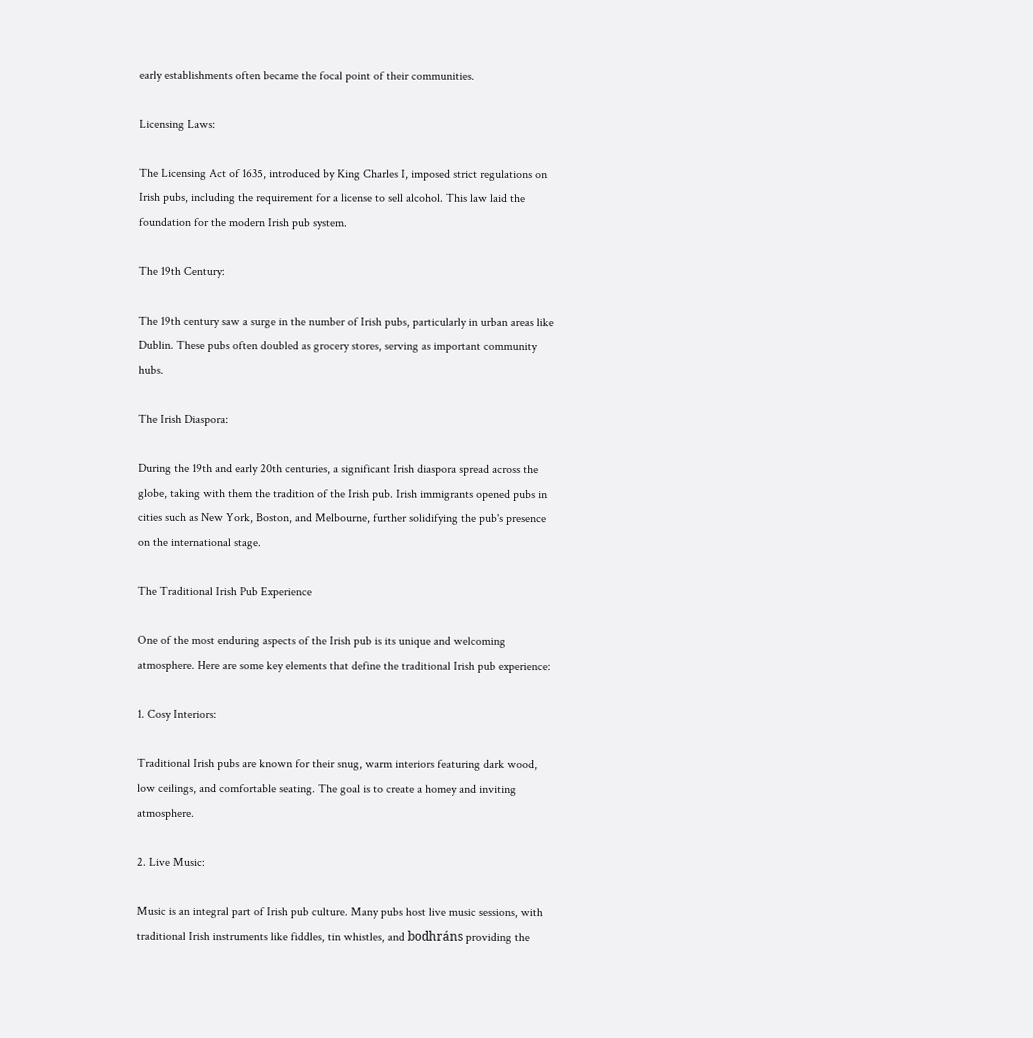early establishments often became the focal point of their communities.

Licensing Laws:

The Licensing Act of 1635, introduced by King Charles I, imposed strict regulations on Irish pubs, including the requirement for a license to sell alcohol. This law laid the foundation for the modern Irish pub system.

The 19th Century:

The 19th century saw a surge in the number of Irish pubs, particularly in urban areas like Dublin. These pubs often doubled as grocery stores, serving as important community hubs.

The Irish Diaspora:

During the 19th and early 20th centuries, a significant Irish diaspora spread across the globe, taking with them the tradition of the Irish pub. Irish immigrants opened pubs in cities such as New York, Boston, and Melbourne, further solidifying the pub's presence on the international stage.

The Traditional Irish Pub Experience

One of the most enduring aspects of the Irish pub is its unique and welcoming atmosphere. Here are some key elements that define the traditional Irish pub experience:

1. Cosy Interiors:

Traditional Irish pubs are known for their snug, warm interiors featuring dark wood, low ceilings, and comfortable seating. The goal is to create a homey and inviting atmosphere.

2. Live Music:

Music is an integral part of Irish pub culture. Many pubs host live music sessions, with traditional Irish instruments like fiddles, tin whistles, and bodhráns providing the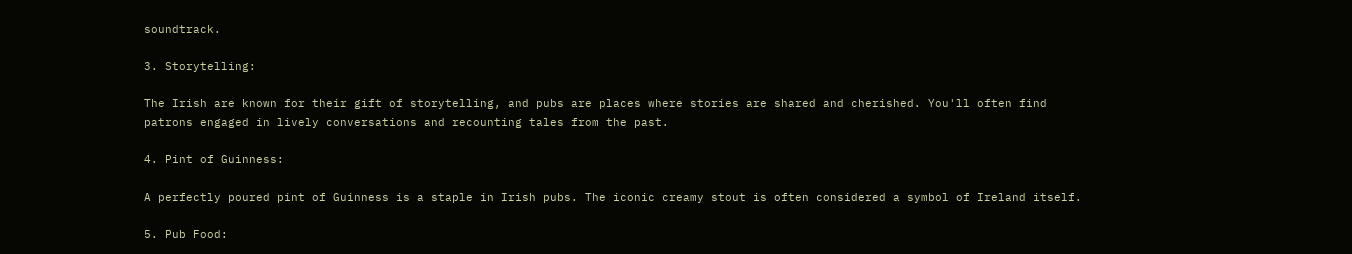soundtrack.

3. Storytelling:

The Irish are known for their gift of storytelling, and pubs are places where stories are shared and cherished. You'll often find patrons engaged in lively conversations and recounting tales from the past.

4. Pint of Guinness:

A perfectly poured pint of Guinness is a staple in Irish pubs. The iconic creamy stout is often considered a symbol of Ireland itself.

5. Pub Food: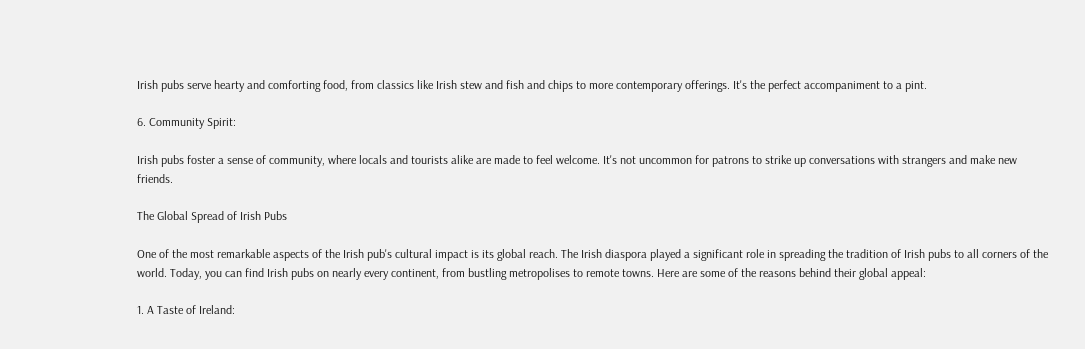Irish pubs serve hearty and comforting food, from classics like Irish stew and fish and chips to more contemporary offerings. It's the perfect accompaniment to a pint.

6. Community Spirit:

Irish pubs foster a sense of community, where locals and tourists alike are made to feel welcome. It's not uncommon for patrons to strike up conversations with strangers and make new friends.

The Global Spread of Irish Pubs

One of the most remarkable aspects of the Irish pub's cultural impact is its global reach. The Irish diaspora played a significant role in spreading the tradition of Irish pubs to all corners of the world. Today, you can find Irish pubs on nearly every continent, from bustling metropolises to remote towns. Here are some of the reasons behind their global appeal:

1. A Taste of Ireland: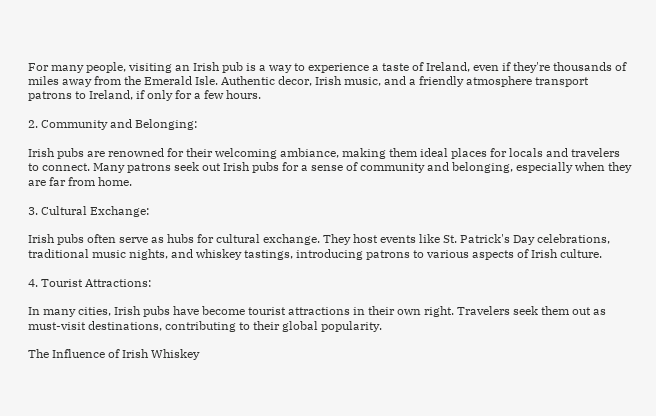For many people, visiting an Irish pub is a way to experience a taste of Ireland, even if they're thousands of miles away from the Emerald Isle. Authentic decor, Irish music, and a friendly atmosphere transport patrons to Ireland, if only for a few hours.

2. Community and Belonging:

Irish pubs are renowned for their welcoming ambiance, making them ideal places for locals and travelers to connect. Many patrons seek out Irish pubs for a sense of community and belonging, especially when they are far from home.

3. Cultural Exchange:

Irish pubs often serve as hubs for cultural exchange. They host events like St. Patrick's Day celebrations, traditional music nights, and whiskey tastings, introducing patrons to various aspects of Irish culture.

4. Tourist Attractions:

In many cities, Irish pubs have become tourist attractions in their own right. Travelers seek them out as must-visit destinations, contributing to their global popularity.

The Influence of Irish Whiskey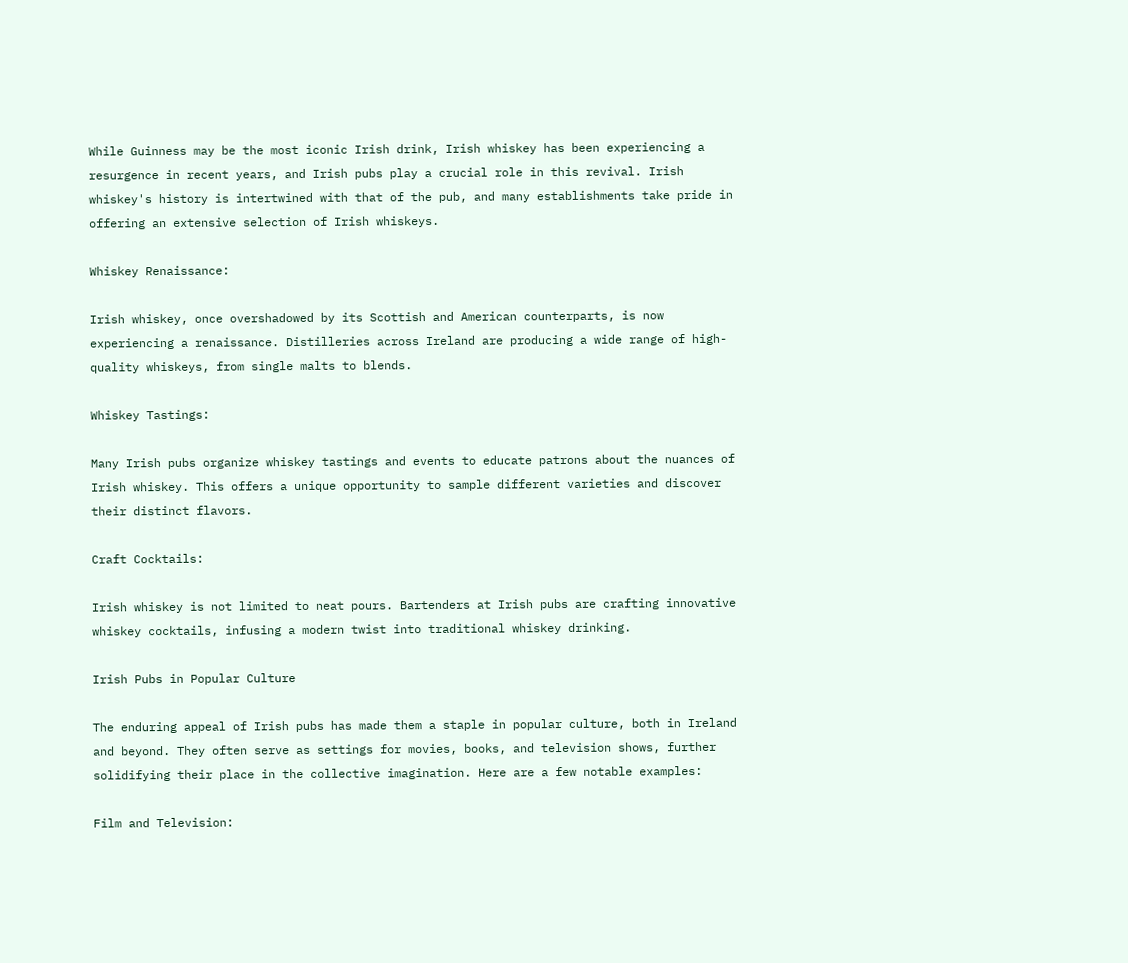While Guinness may be the most iconic Irish drink, Irish whiskey has been experiencing a resurgence in recent years, and Irish pubs play a crucial role in this revival. Irish whiskey's history is intertwined with that of the pub, and many establishments take pride in offering an extensive selection of Irish whiskeys.

Whiskey Renaissance:

Irish whiskey, once overshadowed by its Scottish and American counterparts, is now experiencing a renaissance. Distilleries across Ireland are producing a wide range of high-quality whiskeys, from single malts to blends.

Whiskey Tastings:

Many Irish pubs organize whiskey tastings and events to educate patrons about the nuances of Irish whiskey. This offers a unique opportunity to sample different varieties and discover their distinct flavors.

Craft Cocktails:

Irish whiskey is not limited to neat pours. Bartenders at Irish pubs are crafting innovative whiskey cocktails, infusing a modern twist into traditional whiskey drinking.

Irish Pubs in Popular Culture

The enduring appeal of Irish pubs has made them a staple in popular culture, both in Ireland and beyond. They often serve as settings for movies, books, and television shows, further solidifying their place in the collective imagination. Here are a few notable examples:

Film and Television: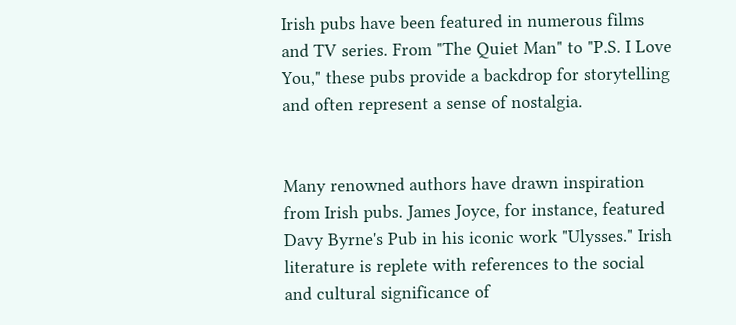Irish pubs have been featured in numerous films and TV series. From "The Quiet Man" to "P.S. I Love You," these pubs provide a backdrop for storytelling and often represent a sense of nostalgia.


Many renowned authors have drawn inspiration from Irish pubs. James Joyce, for instance, featured Davy Byrne's Pub in his iconic work "Ulysses." Irish literature is replete with references to the social and cultural significance of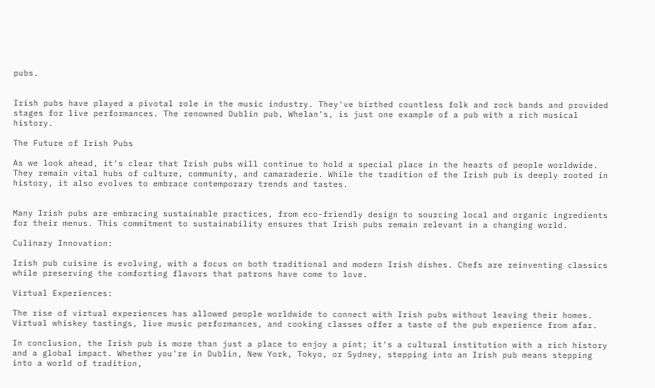pubs.


Irish pubs have played a pivotal role in the music industry. They've birthed countless folk and rock bands and provided stages for live performances. The renowned Dublin pub, Whelan's, is just one example of a pub with a rich musical history.

The Future of Irish Pubs

As we look ahead, it's clear that Irish pubs will continue to hold a special place in the hearts of people worldwide. They remain vital hubs of culture, community, and camaraderie. While the tradition of the Irish pub is deeply rooted in history, it also evolves to embrace contemporary trends and tastes.


Many Irish pubs are embracing sustainable practices, from eco-friendly design to sourcing local and organic ingredients for their menus. This commitment to sustainability ensures that Irish pubs remain relevant in a changing world.

Culinary Innovation:

Irish pub cuisine is evolving, with a focus on both traditional and modern Irish dishes. Chefs are reinventing classics while preserving the comforting flavors that patrons have come to love.

Virtual Experiences:

The rise of virtual experiences has allowed people worldwide to connect with Irish pubs without leaving their homes. Virtual whiskey tastings, live music performances, and cooking classes offer a taste of the pub experience from afar.

In conclusion, the Irish pub is more than just a place to enjoy a pint; it's a cultural institution with a rich history and a global impact. Whether you're in Dublin, New York, Tokyo, or Sydney, stepping into an Irish pub means stepping into a world of tradition,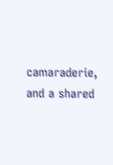camaraderie, and a shared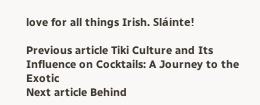love for all things Irish. Sláinte!

Previous article Tiki Culture and Its Influence on Cocktails: A Journey to the Exotic
Next article Behind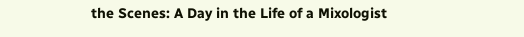the Scenes: A Day in the Life of a Mixologist